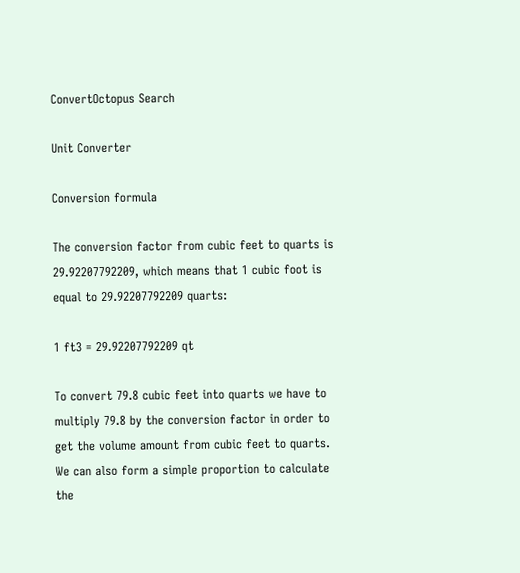ConvertOctopus Search

Unit Converter

Conversion formula

The conversion factor from cubic feet to quarts is 29.92207792209, which means that 1 cubic foot is equal to 29.92207792209 quarts:

1 ft3 = 29.92207792209 qt

To convert 79.8 cubic feet into quarts we have to multiply 79.8 by the conversion factor in order to get the volume amount from cubic feet to quarts. We can also form a simple proportion to calculate the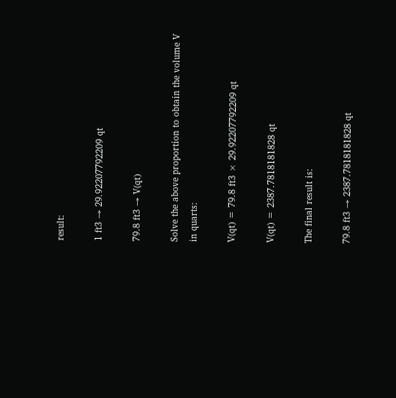result:

1 ft3 → 29.92207792209 qt

79.8 ft3 → V(qt)

Solve the above proportion to obtain the volume V in quarts:

V(qt) = 79.8 ft3 × 29.92207792209 qt

V(qt) = 2387.7818181828 qt

The final result is:

79.8 ft3 → 2387.7818181828 qt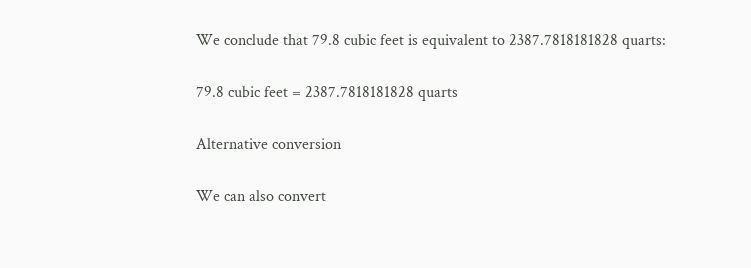We conclude that 79.8 cubic feet is equivalent to 2387.7818181828 quarts:

79.8 cubic feet = 2387.7818181828 quarts

Alternative conversion

We can also convert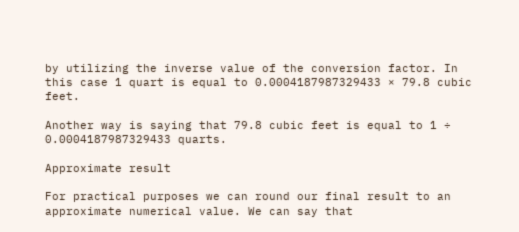by utilizing the inverse value of the conversion factor. In this case 1 quart is equal to 0.0004187987329433 × 79.8 cubic feet.

Another way is saying that 79.8 cubic feet is equal to 1 ÷ 0.0004187987329433 quarts.

Approximate result

For practical purposes we can round our final result to an approximate numerical value. We can say that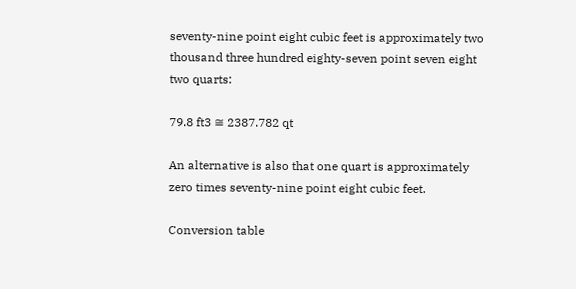seventy-nine point eight cubic feet is approximately two thousand three hundred eighty-seven point seven eight two quarts:

79.8 ft3 ≅ 2387.782 qt

An alternative is also that one quart is approximately zero times seventy-nine point eight cubic feet.

Conversion table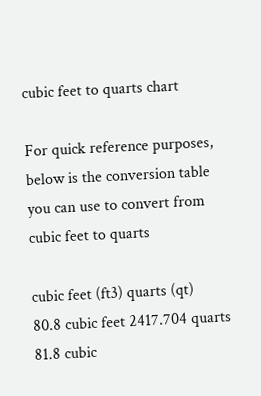cubic feet to quarts chart

For quick reference purposes, below is the conversion table you can use to convert from cubic feet to quarts

cubic feet (ft3) quarts (qt)
80.8 cubic feet 2417.704 quarts
81.8 cubic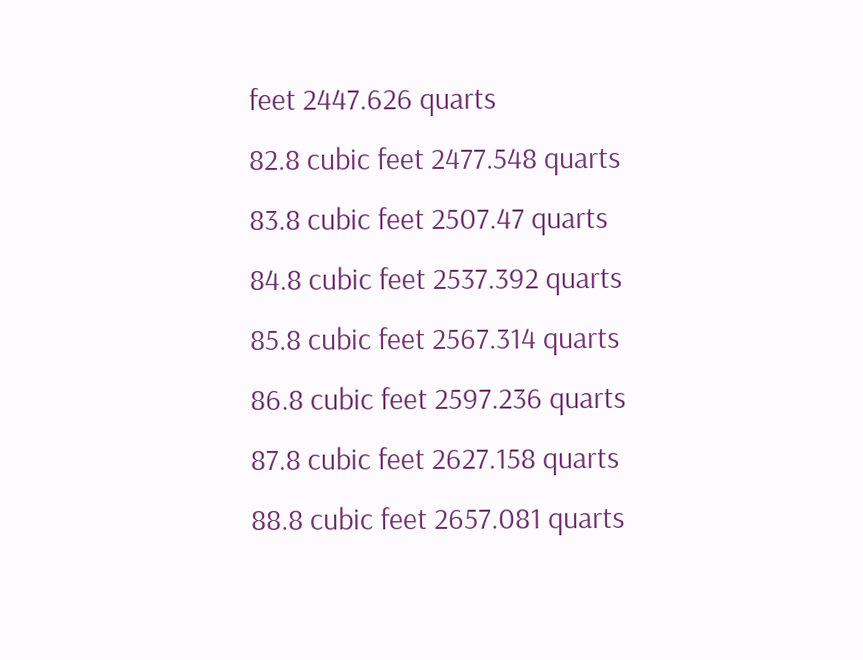feet 2447.626 quarts
82.8 cubic feet 2477.548 quarts
83.8 cubic feet 2507.47 quarts
84.8 cubic feet 2537.392 quarts
85.8 cubic feet 2567.314 quarts
86.8 cubic feet 2597.236 quarts
87.8 cubic feet 2627.158 quarts
88.8 cubic feet 2657.081 quarts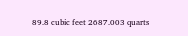89.8 cubic feet 2687.003 quarts